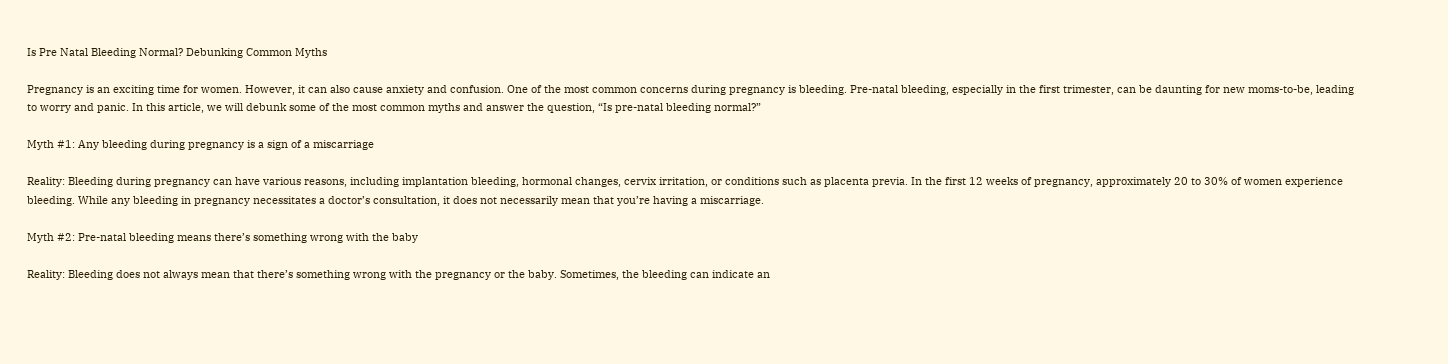Is Pre Natal Bleeding Normal? Debunking Common Myths

Pregnancy is an exciting time for women. However, it can also cause anxiety and confusion. One of the most common concerns during pregnancy is bleeding. Pre-natal bleeding, especially in the first trimester, can be daunting for new moms-to-be, leading to worry and panic. In this article, we will debunk some of the most common myths and answer the question, “Is pre-natal bleeding normal?”

Myth #1: Any bleeding during pregnancy is a sign of a miscarriage

Reality: Bleeding during pregnancy can have various reasons, including implantation bleeding, hormonal changes, cervix irritation, or conditions such as placenta previa. In the first 12 weeks of pregnancy, approximately 20 to 30% of women experience bleeding. While any bleeding in pregnancy necessitates a doctor’s consultation, it does not necessarily mean that you’re having a miscarriage.

Myth #2: Pre-natal bleeding means there’s something wrong with the baby

Reality: Bleeding does not always mean that there’s something wrong with the pregnancy or the baby. Sometimes, the bleeding can indicate an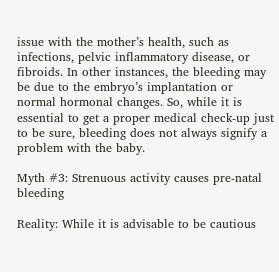issue with the mother’s health, such as infections, pelvic inflammatory disease, or fibroids. In other instances, the bleeding may be due to the embryo’s implantation or normal hormonal changes. So, while it is essential to get a proper medical check-up just to be sure, bleeding does not always signify a problem with the baby.

Myth #3: Strenuous activity causes pre-natal bleeding

Reality: While it is advisable to be cautious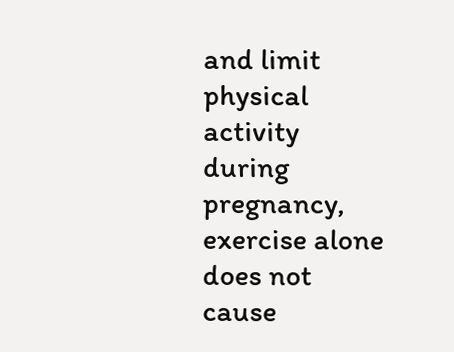and limit physical activity during pregnancy, exercise alone does not cause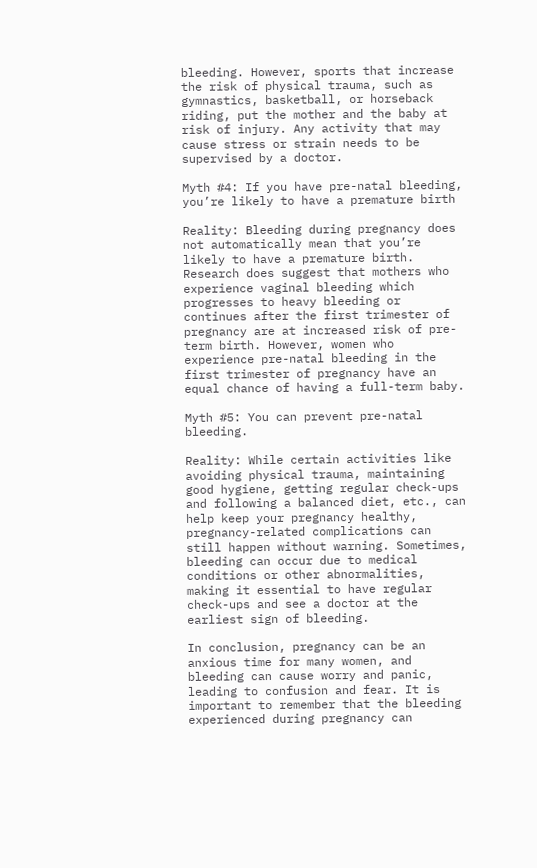bleeding. However, sports that increase the risk of physical trauma, such as gymnastics, basketball, or horseback riding, put the mother and the baby at risk of injury. Any activity that may cause stress or strain needs to be supervised by a doctor.

Myth #4: If you have pre-natal bleeding, you’re likely to have a premature birth

Reality: Bleeding during pregnancy does not automatically mean that you’re likely to have a premature birth. Research does suggest that mothers who experience vaginal bleeding which progresses to heavy bleeding or continues after the first trimester of pregnancy are at increased risk of pre-term birth. However, women who experience pre-natal bleeding in the first trimester of pregnancy have an equal chance of having a full-term baby.

Myth #5: You can prevent pre-natal bleeding.

Reality: While certain activities like avoiding physical trauma, maintaining good hygiene, getting regular check-ups and following a balanced diet, etc., can help keep your pregnancy healthy, pregnancy-related complications can still happen without warning. Sometimes, bleeding can occur due to medical conditions or other abnormalities, making it essential to have regular check-ups and see a doctor at the earliest sign of bleeding.

In conclusion, pregnancy can be an anxious time for many women, and bleeding can cause worry and panic, leading to confusion and fear. It is important to remember that the bleeding experienced during pregnancy can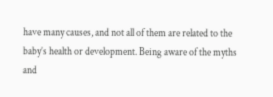have many causes, and not all of them are related to the baby’s health or development. Being aware of the myths and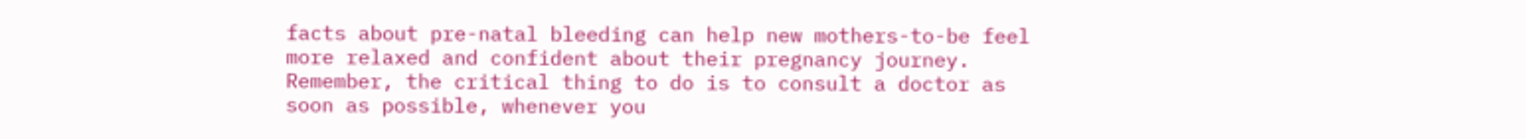facts about pre-natal bleeding can help new mothers-to-be feel more relaxed and confident about their pregnancy journey. Remember, the critical thing to do is to consult a doctor as soon as possible, whenever you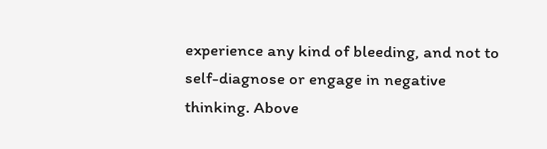experience any kind of bleeding, and not to self-diagnose or engage in negative thinking. Above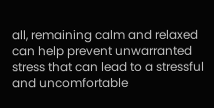all, remaining calm and relaxed can help prevent unwarranted stress that can lead to a stressful and uncomfortable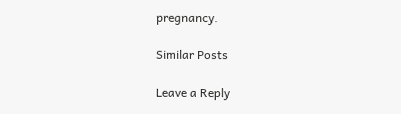pregnancy.

Similar Posts

Leave a Reply